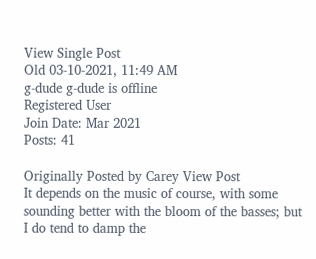View Single Post
Old 03-10-2021, 11:49 AM
g-dude g-dude is offline
Registered User
Join Date: Mar 2021
Posts: 41

Originally Posted by Carey View Post
It depends on the music of course, with some sounding better with the bloom of the basses; but I do tend to damp the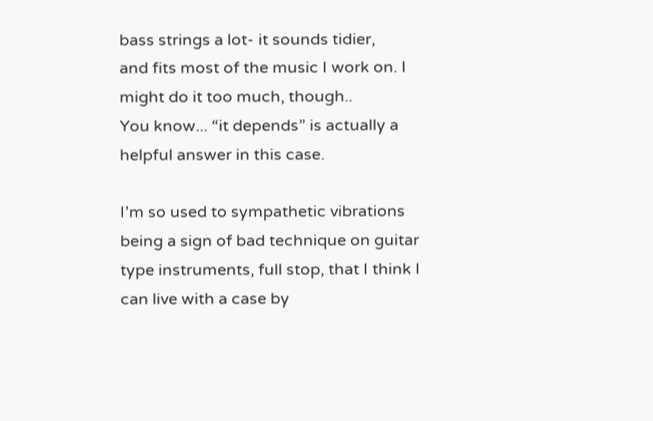bass strings a lot- it sounds tidier,
and fits most of the music I work on. I might do it too much, though..
You know... “it depends” is actually a helpful answer in this case.

I’m so used to sympathetic vibrations being a sign of bad technique on guitar type instruments, full stop, that I think I can live with a case by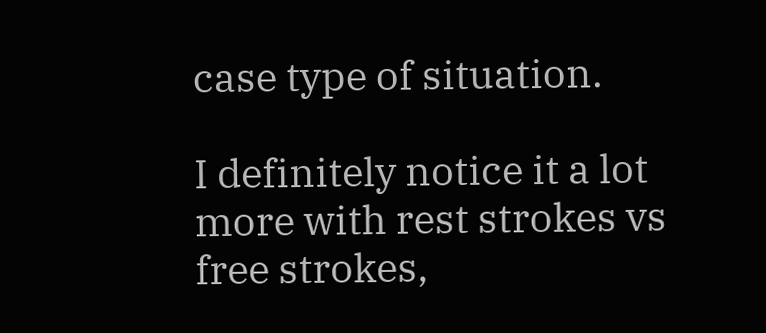case type of situation.

I definitely notice it a lot more with rest strokes vs free strokes,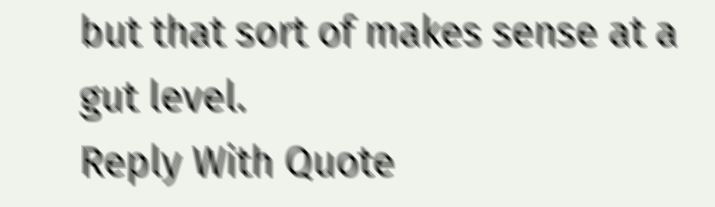but that sort of makes sense at a gut level.
Reply With Quote